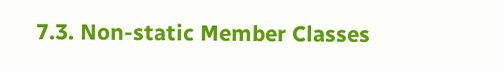7.3. Non-static Member Classes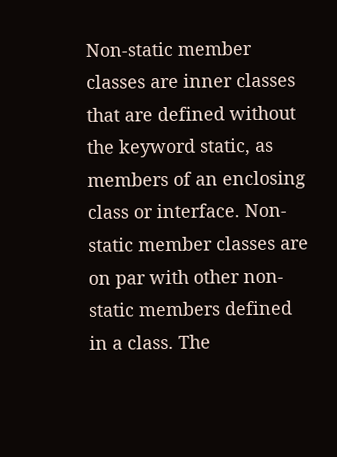Non-static member classes are inner classes that are defined without the keyword static, as members of an enclosing class or interface. Non-static member classes are on par with other non-static members defined in a class. The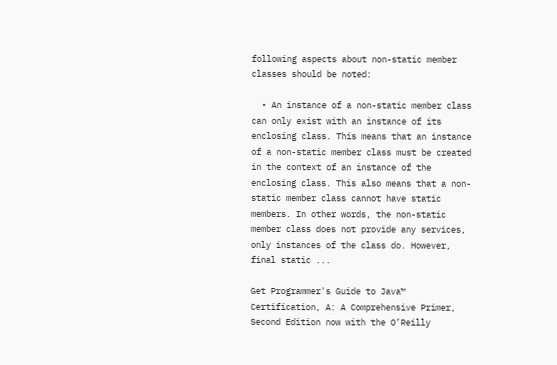following aspects about non-static member classes should be noted:

  • An instance of a non-static member class can only exist with an instance of its enclosing class. This means that an instance of a non-static member class must be created in the context of an instance of the enclosing class. This also means that a non-static member class cannot have static members. In other words, the non-static member class does not provide any services, only instances of the class do. However, final static ...

Get Programmer's Guide to Java™ Certification, A: A Comprehensive Primer, Second Edition now with the O’Reilly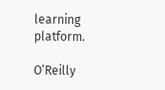learning platform.

O’Reilly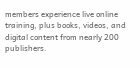members experience live online training, plus books, videos, and digital content from nearly 200 publishers.